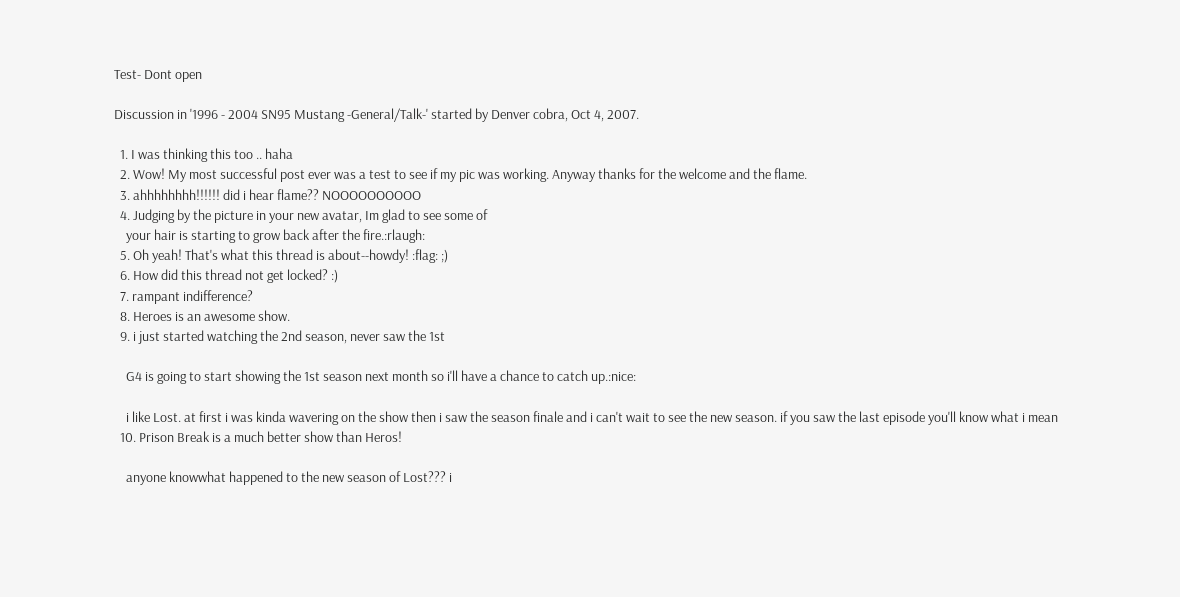Test- Dont open

Discussion in '1996 - 2004 SN95 Mustang -General/Talk-' started by Denver cobra, Oct 4, 2007.

  1. I was thinking this too .. haha
  2. Wow! My most successful post ever was a test to see if my pic was working. Anyway thanks for the welcome and the flame.
  3. ahhhhhhhh!!!!!! did i hear flame?? NOOOOOOOOOO
  4. Judging by the picture in your new avatar, Im glad to see some of
    your hair is starting to grow back after the fire.:rlaugh:
  5. Oh yeah! That's what this thread is about--howdy! :flag: ;)
  6. How did this thread not get locked? :)
  7. rampant indifference?
  8. Heroes is an awesome show.
  9. i just started watching the 2nd season, never saw the 1st

    G4 is going to start showing the 1st season next month so i'll have a chance to catch up.:nice:

    i like Lost. at first i was kinda wavering on the show then i saw the season finale and i can't wait to see the new season. if you saw the last episode you'll know what i mean
  10. Prison Break is a much better show than Heros!

    anyone knowwhat happened to the new season of Lost??? i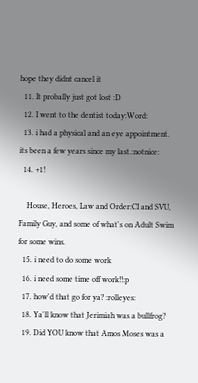hope they didnt cancel it
  11. It probally just got lost :D
  12. I went to the dentist today:Word:
  13. i had a physical and an eye appointment. its been a few years since my last.:notnice:
  14. +1!

    House, Heroes, Law and Order:CI and SVU, Family Guy, and some of what's on Adult Swim for some wins.
  15. i need to do some work
  16. i need some time off work!!:p
  17. how'd that go for ya? :rolleyes:
  18. Ya'll know that Jerimiah was a bullfrog?
  19. Did YOU know that Amos Moses was a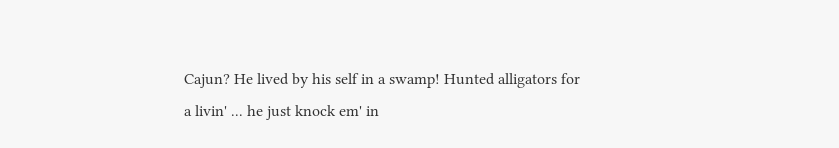Cajun? He lived by his self in a swamp! Hunted alligators for a livin' ... he just knock em' in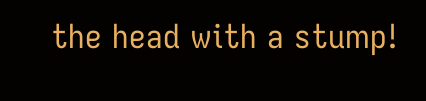the head with a stump!